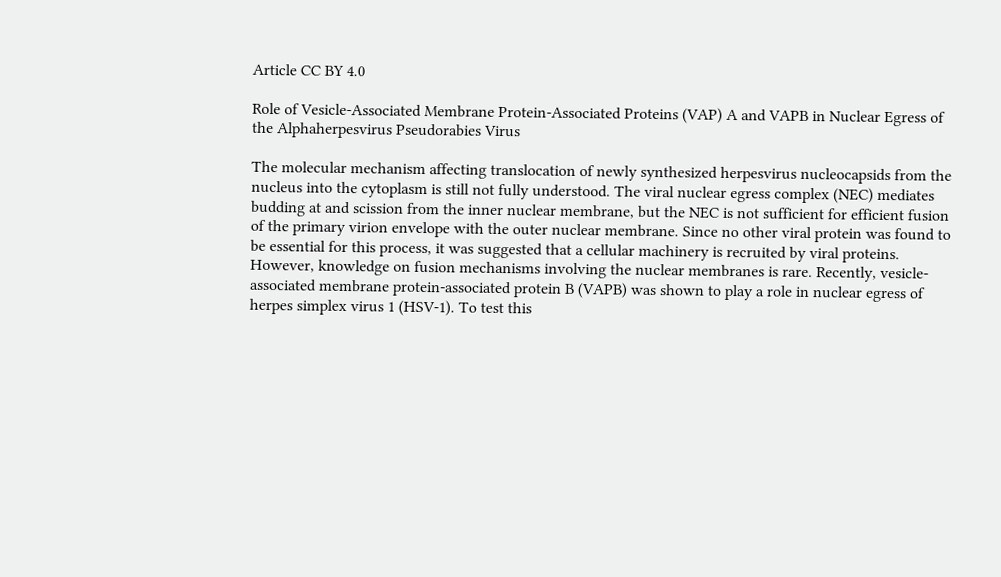Article CC BY 4.0

Role of Vesicle-Associated Membrane Protein-Associated Proteins (VAP) A and VAPB in Nuclear Egress of the Alphaherpesvirus Pseudorabies Virus

The molecular mechanism affecting translocation of newly synthesized herpesvirus nucleocapsids from the nucleus into the cytoplasm is still not fully understood. The viral nuclear egress complex (NEC) mediates budding at and scission from the inner nuclear membrane, but the NEC is not sufficient for efficient fusion of the primary virion envelope with the outer nuclear membrane. Since no other viral protein was found to be essential for this process, it was suggested that a cellular machinery is recruited by viral proteins. However, knowledge on fusion mechanisms involving the nuclear membranes is rare. Recently, vesicle-associated membrane protein-associated protein B (VAPB) was shown to play a role in nuclear egress of herpes simplex virus 1 (HSV-1). To test this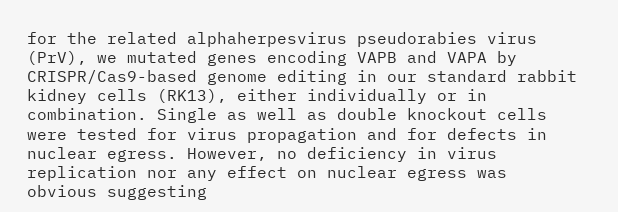for the related alphaherpesvirus pseudorabies virus (PrV), we mutated genes encoding VAPB and VAPA by CRISPR/Cas9-based genome editing in our standard rabbit kidney cells (RK13), either individually or in combination. Single as well as double knockout cells were tested for virus propagation and for defects in nuclear egress. However, no deficiency in virus replication nor any effect on nuclear egress was obvious suggesting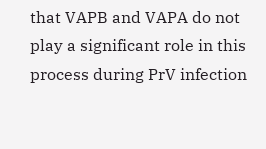that VAPB and VAPA do not play a significant role in this process during PrV infection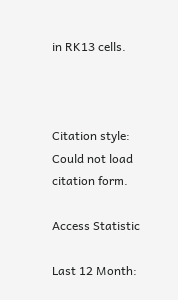in RK13 cells.



Citation style:
Could not load citation form.

Access Statistic

Last 12 Month: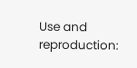Use and reproduction: